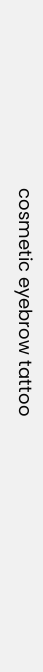cosmetic eyebrow tattoo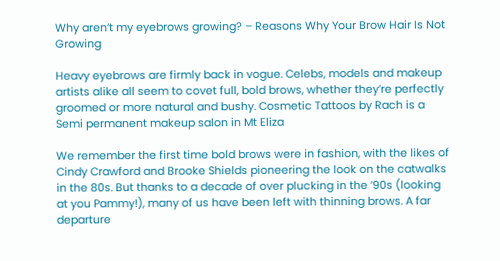Why aren’t my eyebrows growing? – Reasons Why Your Brow Hair Is Not Growing

Heavy eyebrows are firmly back in vogue. Celebs, models and makeup artists alike all seem to covet full, bold brows, whether they’re perfectly groomed or more natural and bushy. Cosmetic Tattoos by Rach is a Semi permanent makeup salon in Mt Eliza

We remember the first time bold brows were in fashion, with the likes of Cindy Crawford and Brooke Shields pioneering the look on the catwalks in the 80s. But thanks to a decade of over plucking in the ’90s (looking at you Pammy!), many of us have been left with thinning brows. A far departure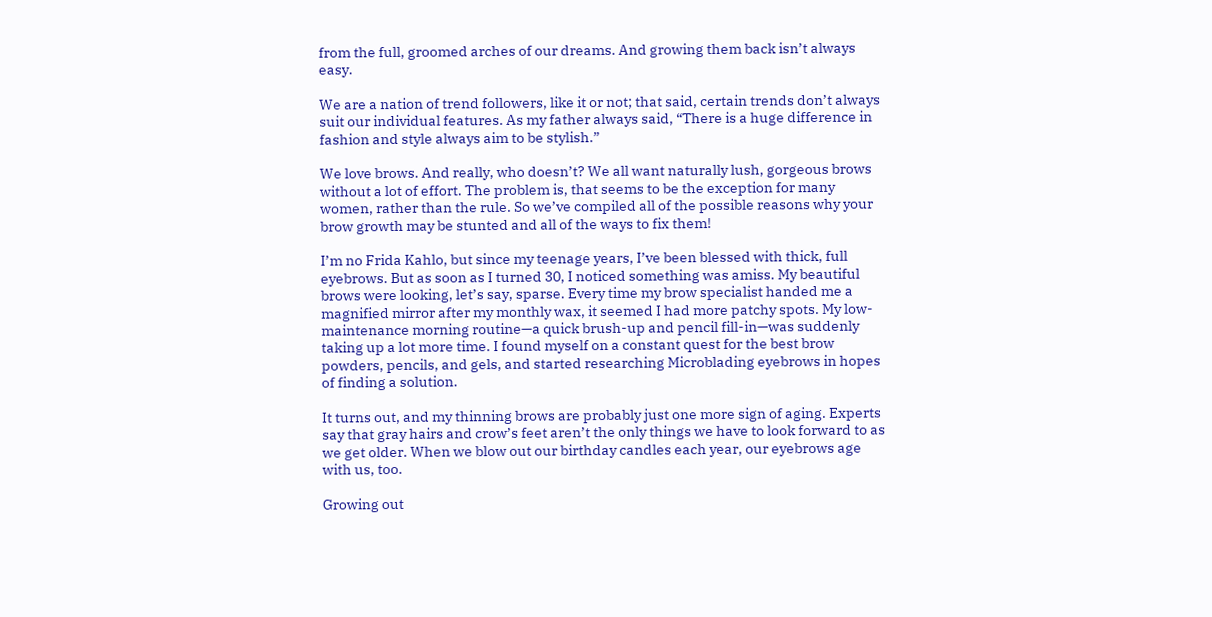from the full, groomed arches of our dreams. And growing them back isn’t always easy.

We are a nation of trend followers, like it or not; that said, certain trends don’t always suit our individual features. As my father always said, “There is a huge difference in fashion and style always aim to be stylish.”

We love brows. And really, who doesn’t? We all want naturally lush, gorgeous brows without a lot of effort. The problem is, that seems to be the exception for many women, rather than the rule. So we’ve compiled all of the possible reasons why your brow growth may be stunted and all of the ways to fix them!

I’m no Frida Kahlo, but since my teenage years, I’ve been blessed with thick, full eyebrows. But as soon as I turned 30, I noticed something was amiss. My beautiful brows were looking, let’s say, sparse. Every time my brow specialist handed me a magnified mirror after my monthly wax, it seemed I had more patchy spots. My low-maintenance morning routine—a quick brush-up and pencil fill-in—was suddenly taking up a lot more time. I found myself on a constant quest for the best brow powders, pencils, and gels, and started researching Microblading eyebrows in hopes of finding a solution.

It turns out, and my thinning brows are probably just one more sign of aging. Experts say that gray hairs and crow’s feet aren’t the only things we have to look forward to as we get older. When we blow out our birthday candles each year, our eyebrows age with us, too.

Growing out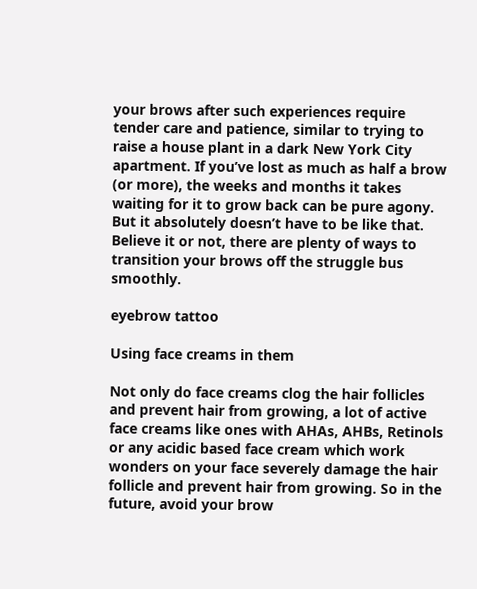your brows after such experiences require tender care and patience, similar to trying to raise a house plant in a dark New York City apartment. If you’ve lost as much as half a brow (or more), the weeks and months it takes waiting for it to grow back can be pure agony. But it absolutely doesn’t have to be like that. Believe it or not, there are plenty of ways to transition your brows off the struggle bus smoothly.

eyebrow tattoo

Using face creams in them

Not only do face creams clog the hair follicles and prevent hair from growing, a lot of active face creams like ones with AHAs, AHBs, Retinols or any acidic based face cream which work wonders on your face severely damage the hair follicle and prevent hair from growing. So in the future, avoid your brow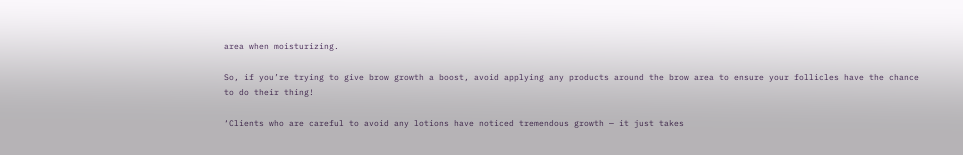area when moisturizing.

So, if you’re trying to give brow growth a boost, avoid applying any products around the brow area to ensure your follicles have the chance to do their thing!

‘Clients who are careful to avoid any lotions have noticed tremendous growth — it just takes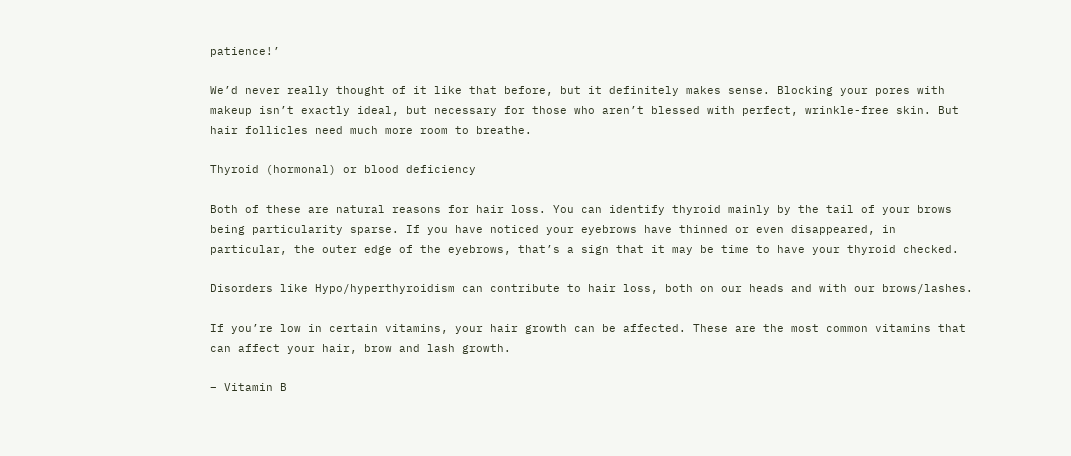patience!’

We’d never really thought of it like that before, but it definitely makes sense. Blocking your pores with makeup isn’t exactly ideal, but necessary for those who aren’t blessed with perfect, wrinkle-free skin. But hair follicles need much more room to breathe.

Thyroid (hormonal) or blood deficiency

Both of these are natural reasons for hair loss. You can identify thyroid mainly by the tail of your brows being particularity sparse. If you have noticed your eyebrows have thinned or even disappeared, in particular, the outer edge of the eyebrows, that’s a sign that it may be time to have your thyroid checked.

Disorders like Hypo/hyperthyroidism can contribute to hair loss, both on our heads and with our brows/lashes.

If you’re low in certain vitamins, your hair growth can be affected. These are the most common vitamins that can affect your hair, brow and lash growth.

– Vitamin B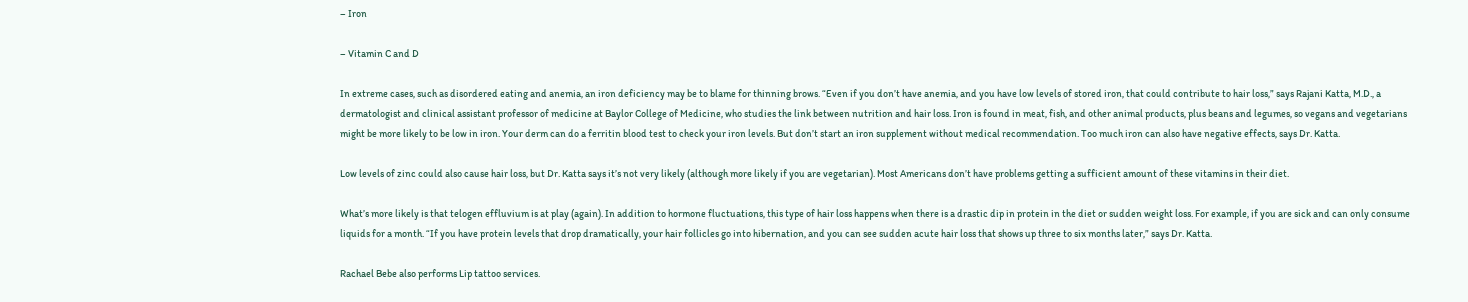– Iron

– Vitamin C and D

In extreme cases, such as disordered eating and anemia, an iron deficiency may be to blame for thinning brows. “Even if you don’t have anemia, and you have low levels of stored iron, that could contribute to hair loss,” says Rajani Katta, M.D., a dermatologist and clinical assistant professor of medicine at Baylor College of Medicine, who studies the link between nutrition and hair loss. Iron is found in meat, fish, and other animal products, plus beans and legumes, so vegans and vegetarians might be more likely to be low in iron. Your derm can do a ferritin blood test to check your iron levels. But don’t start an iron supplement without medical recommendation. Too much iron can also have negative effects, says Dr. Katta.

Low levels of zinc could also cause hair loss, but Dr. Katta says it’s not very likely (although more likely if you are vegetarian). Most Americans don’t have problems getting a sufficient amount of these vitamins in their diet.

What’s more likely is that telogen effluvium is at play (again). In addition to hormone fluctuations, this type of hair loss happens when there is a drastic dip in protein in the diet or sudden weight loss. For example, if you are sick and can only consume liquids for a month. “If you have protein levels that drop dramatically, your hair follicles go into hibernation, and you can see sudden acute hair loss that shows up three to six months later,” says Dr. Katta.

Rachael Bebe also performs Lip tattoo services.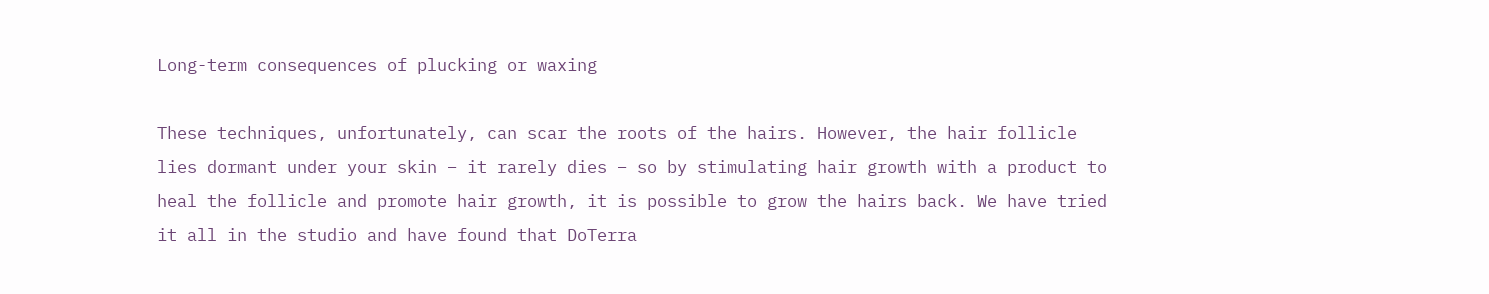Long-term consequences of plucking or waxing

These techniques, unfortunately, can scar the roots of the hairs. However, the hair follicle lies dormant under your skin – it rarely dies – so by stimulating hair growth with a product to heal the follicle and promote hair growth, it is possible to grow the hairs back. We have tried it all in the studio and have found that DoTerra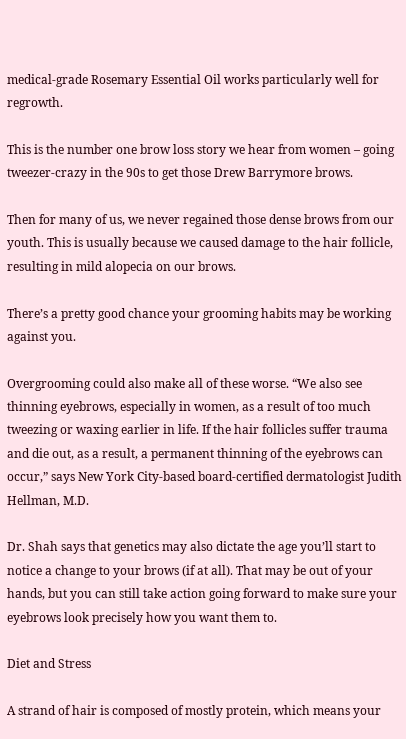medical-grade Rosemary Essential Oil works particularly well for regrowth.

This is the number one brow loss story we hear from women – going tweezer-crazy in the 90s to get those Drew Barrymore brows.

Then for many of us, we never regained those dense brows from our youth. This is usually because we caused damage to the hair follicle, resulting in mild alopecia on our brows.

There’s a pretty good chance your grooming habits may be working against you.

Overgrooming could also make all of these worse. “We also see thinning eyebrows, especially in women, as a result of too much tweezing or waxing earlier in life. If the hair follicles suffer trauma and die out, as a result, a permanent thinning of the eyebrows can occur,” says New York City-based board-certified dermatologist Judith Hellman, M.D.

Dr. Shah says that genetics may also dictate the age you’ll start to notice a change to your brows (if at all). That may be out of your hands, but you can still take action going forward to make sure your eyebrows look precisely how you want them to.

Diet and Stress

A strand of hair is composed of mostly protein, which means your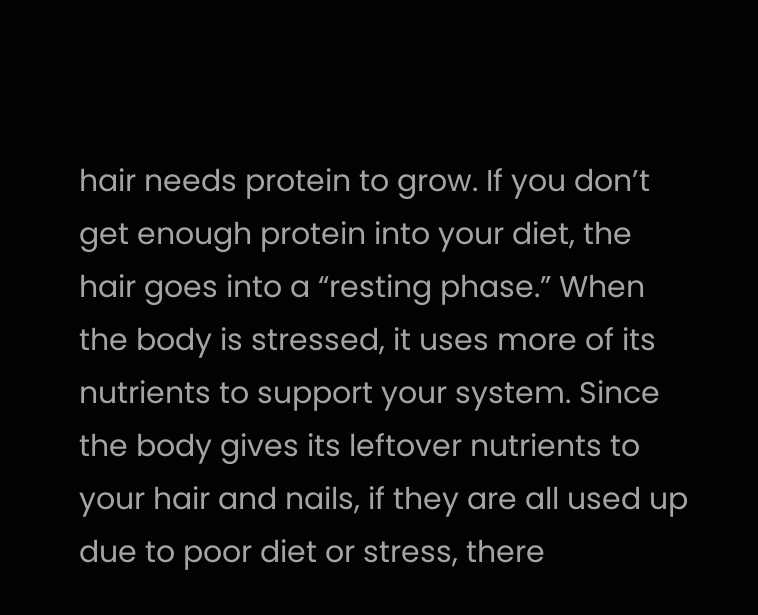hair needs protein to grow. If you don’t get enough protein into your diet, the hair goes into a “resting phase.” When the body is stressed, it uses more of its nutrients to support your system. Since the body gives its leftover nutrients to your hair and nails, if they are all used up due to poor diet or stress, there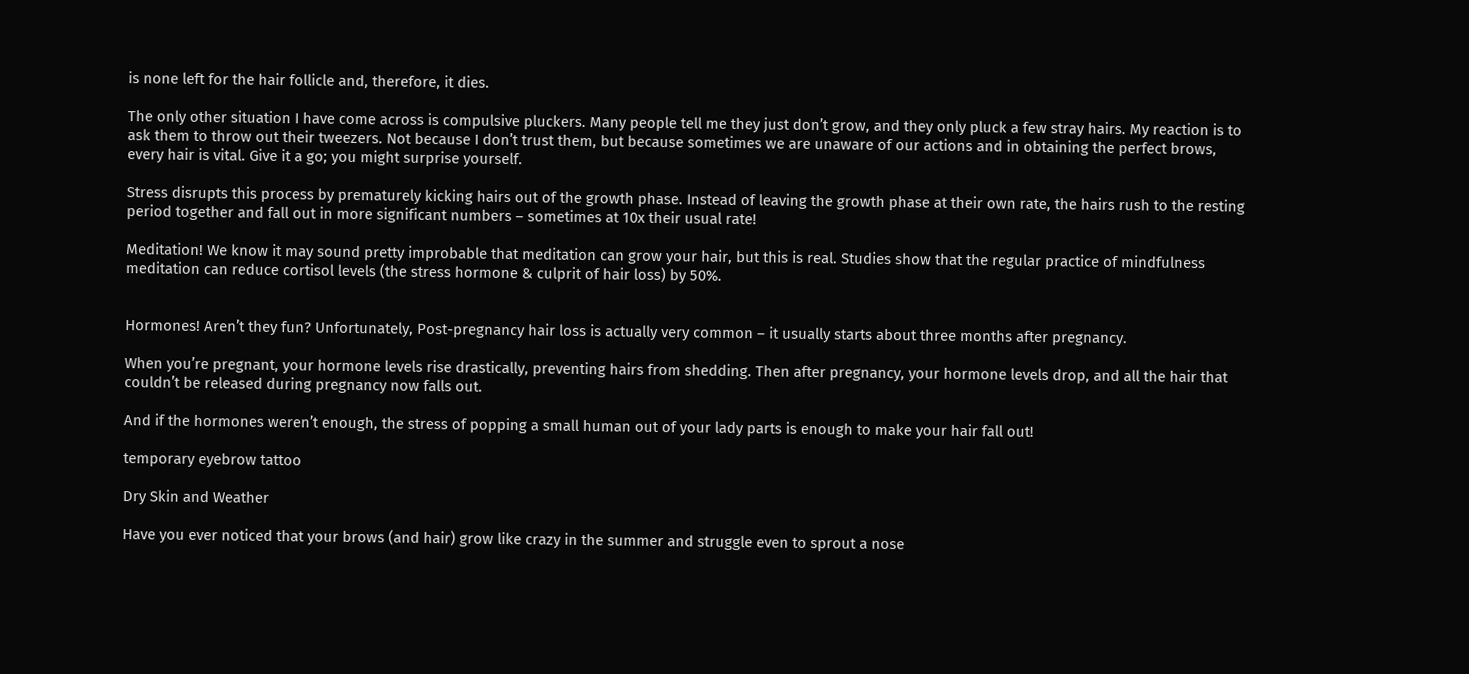is none left for the hair follicle and, therefore, it dies.

The only other situation I have come across is compulsive pluckers. Many people tell me they just don’t grow, and they only pluck a few stray hairs. My reaction is to ask them to throw out their tweezers. Not because I don’t trust them, but because sometimes we are unaware of our actions and in obtaining the perfect brows, every hair is vital. Give it a go; you might surprise yourself.

Stress disrupts this process by prematurely kicking hairs out of the growth phase. Instead of leaving the growth phase at their own rate, the hairs rush to the resting period together and fall out in more significant numbers – sometimes at 10x their usual rate!

Meditation! We know it may sound pretty improbable that meditation can grow your hair, but this is real. Studies show that the regular practice of mindfulness meditation can reduce cortisol levels (the stress hormone & culprit of hair loss) by 50%.


Hormones! Aren’t they fun? Unfortunately, Post-pregnancy hair loss is actually very common – it usually starts about three months after pregnancy.

When you’re pregnant, your hormone levels rise drastically, preventing hairs from shedding. Then after pregnancy, your hormone levels drop, and all the hair that couldn’t be released during pregnancy now falls out.

And if the hormones weren’t enough, the stress of popping a small human out of your lady parts is enough to make your hair fall out!

temporary eyebrow tattoo

Dry Skin and Weather

Have you ever noticed that your brows (and hair) grow like crazy in the summer and struggle even to sprout a nose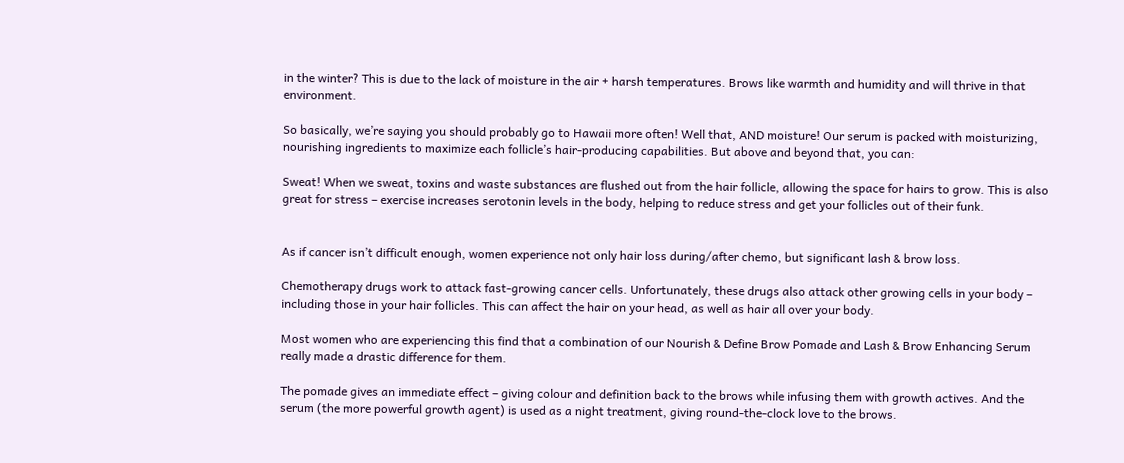in the winter? This is due to the lack of moisture in the air + harsh temperatures. Brows like warmth and humidity and will thrive in that environment.

So basically, we’re saying you should probably go to Hawaii more often! Well that, AND moisture! Our serum is packed with moisturizing, nourishing ingredients to maximize each follicle’s hair-producing capabilities. But above and beyond that, you can:

Sweat! When we sweat, toxins and waste substances are flushed out from the hair follicle, allowing the space for hairs to grow. This is also great for stress – exercise increases serotonin levels in the body, helping to reduce stress and get your follicles out of their funk.


As if cancer isn’t difficult enough, women experience not only hair loss during/after chemo, but significant lash & brow loss.

Chemotherapy drugs work to attack fast-growing cancer cells. Unfortunately, these drugs also attack other growing cells in your body – including those in your hair follicles. This can affect the hair on your head, as well as hair all over your body.

Most women who are experiencing this find that a combination of our Nourish & Define Brow Pomade and Lash & Brow Enhancing Serum really made a drastic difference for them.

The pomade gives an immediate effect – giving colour and definition back to the brows while infusing them with growth actives. And the serum (the more powerful growth agent) is used as a night treatment, giving round-the-clock love to the brows.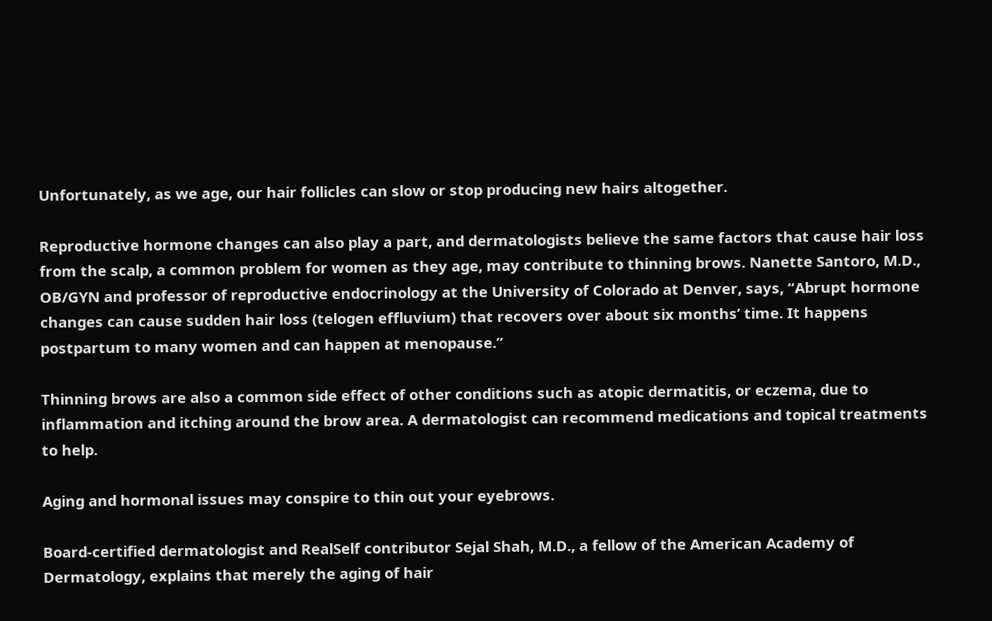Unfortunately, as we age, our hair follicles can slow or stop producing new hairs altogether.

Reproductive hormone changes can also play a part, and dermatologists believe the same factors that cause hair loss from the scalp, a common problem for women as they age, may contribute to thinning brows. Nanette Santoro, M.D., OB/GYN and professor of reproductive endocrinology at the University of Colorado at Denver, says, “Abrupt hormone changes can cause sudden hair loss (telogen effluvium) that recovers over about six months’ time. It happens postpartum to many women and can happen at menopause.”

Thinning brows are also a common side effect of other conditions such as atopic dermatitis, or eczema, due to inflammation and itching around the brow area. A dermatologist can recommend medications and topical treatments to help.

Aging and hormonal issues may conspire to thin out your eyebrows.

Board-certified dermatologist and RealSelf contributor Sejal Shah, M.D., a fellow of the American Academy of Dermatology, explains that merely the aging of hair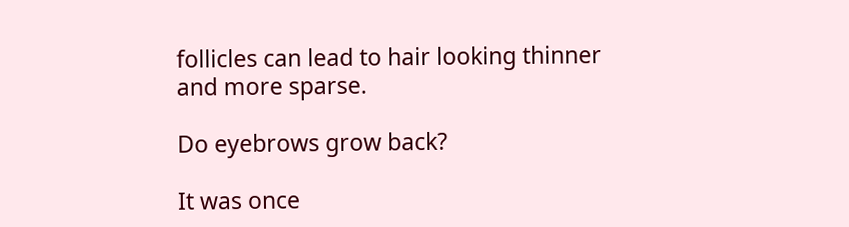follicles can lead to hair looking thinner and more sparse.

Do eyebrows grow back?

It was once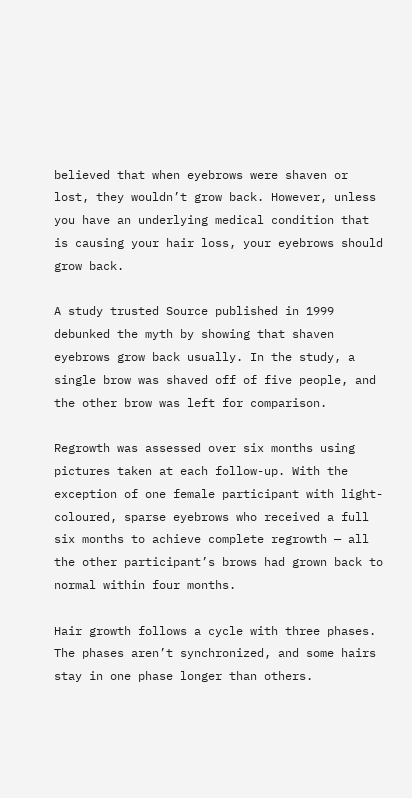believed that when eyebrows were shaven or lost, they wouldn’t grow back. However, unless you have an underlying medical condition that is causing your hair loss, your eyebrows should grow back.

A study trusted Source published in 1999 debunked the myth by showing that shaven eyebrows grow back usually. In the study, a single brow was shaved off of five people, and the other brow was left for comparison.

Regrowth was assessed over six months using pictures taken at each follow-up. With the exception of one female participant with light-coloured, sparse eyebrows who received a full six months to achieve complete regrowth — all the other participant’s brows had grown back to normal within four months.

Hair growth follows a cycle with three phases. The phases aren’t synchronized, and some hairs stay in one phase longer than others.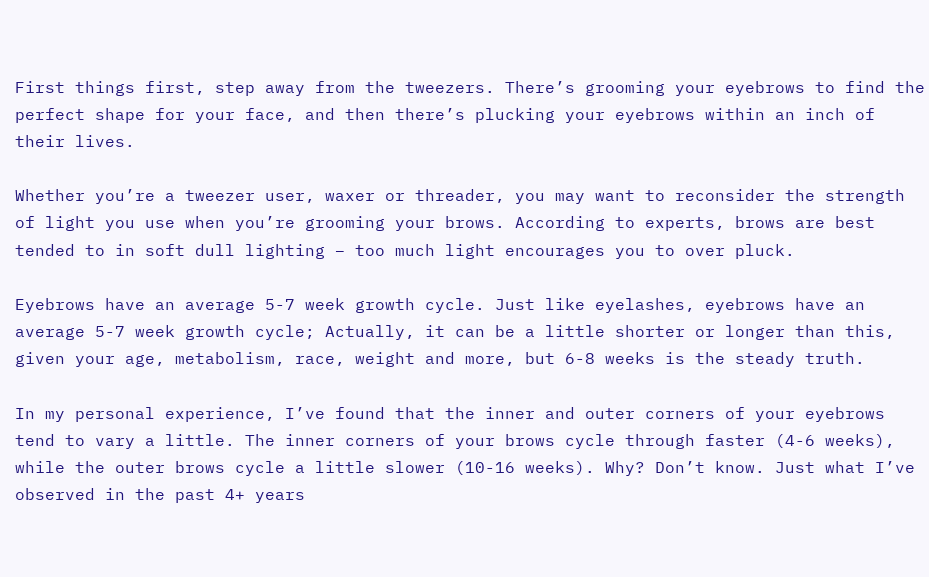First things first, step away from the tweezers. There’s grooming your eyebrows to find the perfect shape for your face, and then there’s plucking your eyebrows within an inch of their lives.

Whether you’re a tweezer user, waxer or threader, you may want to reconsider the strength of light you use when you’re grooming your brows. According to experts, brows are best tended to in soft dull lighting – too much light encourages you to over pluck.

Eyebrows have an average 5-7 week growth cycle. Just like eyelashes, eyebrows have an average 5-7 week growth cycle; Actually, it can be a little shorter or longer than this, given your age, metabolism, race, weight and more, but 6-8 weeks is the steady truth.

In my personal experience, I’ve found that the inner and outer corners of your eyebrows tend to vary a little. The inner corners of your brows cycle through faster (4-6 weeks), while the outer brows cycle a little slower (10-16 weeks). Why? Don’t know. Just what I’ve observed in the past 4+ years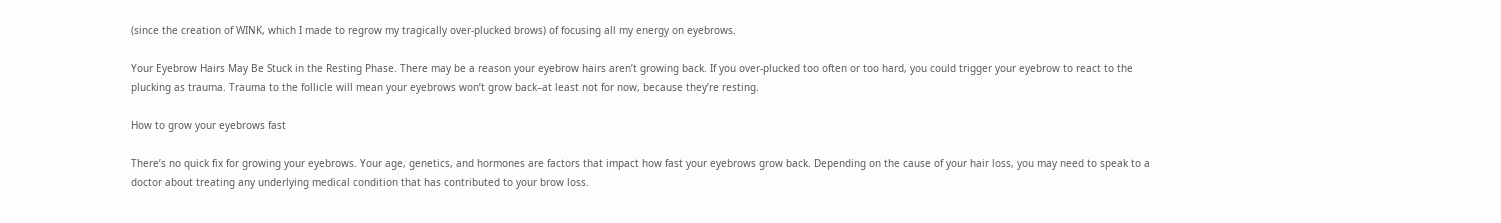(since the creation of WINK, which I made to regrow my tragically over-plucked brows) of focusing all my energy on eyebrows.

Your Eyebrow Hairs May Be Stuck in the Resting Phase. There may be a reason your eyebrow hairs aren’t growing back. If you over-plucked too often or too hard, you could trigger your eyebrow to react to the plucking as trauma. Trauma to the follicle will mean your eyebrows won’t grow back–at least not for now, because they’re resting.

How to grow your eyebrows fast

There’s no quick fix for growing your eyebrows. Your age, genetics, and hormones are factors that impact how fast your eyebrows grow back. Depending on the cause of your hair loss, you may need to speak to a doctor about treating any underlying medical condition that has contributed to your brow loss.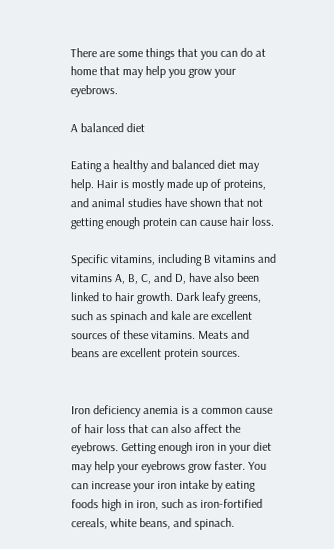There are some things that you can do at home that may help you grow your eyebrows.

A balanced diet

Eating a healthy and balanced diet may help. Hair is mostly made up of proteins, and animal studies have shown that not getting enough protein can cause hair loss.

Specific vitamins, including B vitamins and vitamins A, B, C, and D, have also been linked to hair growth. Dark leafy greens, such as spinach and kale are excellent sources of these vitamins. Meats and beans are excellent protein sources.


Iron deficiency anemia is a common cause of hair loss that can also affect the eyebrows. Getting enough iron in your diet may help your eyebrows grow faster. You can increase your iron intake by eating foods high in iron, such as iron-fortified cereals, white beans, and spinach.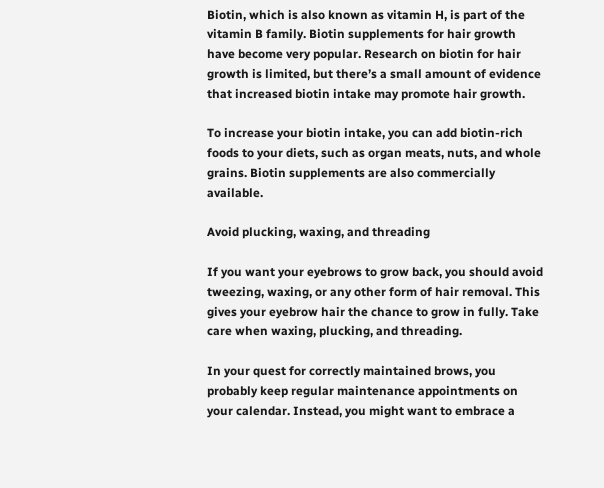Biotin, which is also known as vitamin H, is part of the vitamin B family. Biotin supplements for hair growth have become very popular. Research on biotin for hair growth is limited, but there’s a small amount of evidence that increased biotin intake may promote hair growth.

To increase your biotin intake, you can add biotin-rich foods to your diets, such as organ meats, nuts, and whole grains. Biotin supplements are also commercially available.

Avoid plucking, waxing, and threading

If you want your eyebrows to grow back, you should avoid tweezing, waxing, or any other form of hair removal. This gives your eyebrow hair the chance to grow in fully. Take care when waxing, plucking, and threading.

In your quest for correctly maintained brows, you probably keep regular maintenance appointments on your calendar. Instead, you might want to embrace a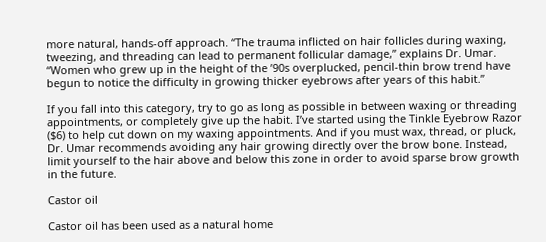more natural, hands-off approach. “The trauma inflicted on hair follicles during waxing, tweezing, and threading can lead to permanent follicular damage,” explains Dr. Umar. “Women who grew up in the height of the ’90s overplucked, pencil-thin brow trend have begun to notice the difficulty in growing thicker eyebrows after years of this habit.”

If you fall into this category, try to go as long as possible in between waxing or threading appointments, or completely give up the habit. I’ve started using the Tinkle Eyebrow Razor ($6) to help cut down on my waxing appointments. And if you must wax, thread, or pluck, Dr. Umar recommends avoiding any hair growing directly over the brow bone. Instead, limit yourself to the hair above and below this zone in order to avoid sparse brow growth in the future.

Castor oil

Castor oil has been used as a natural home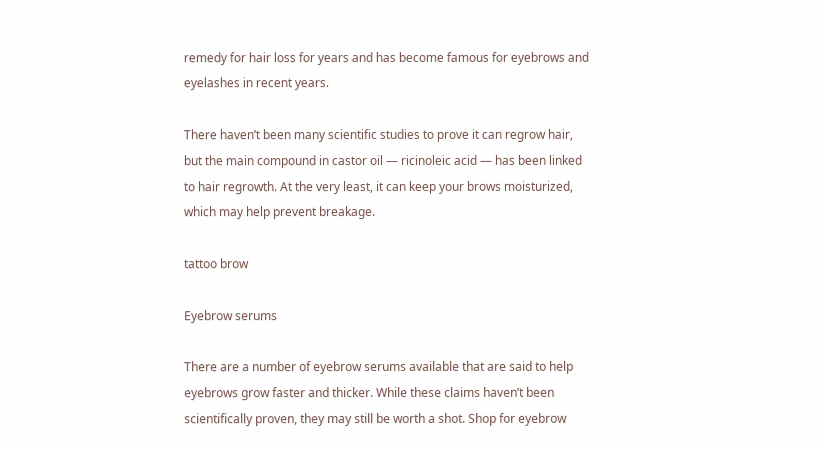remedy for hair loss for years and has become famous for eyebrows and eyelashes in recent years.

There haven’t been many scientific studies to prove it can regrow hair, but the main compound in castor oil — ricinoleic acid — has been linked to hair regrowth. At the very least, it can keep your brows moisturized, which may help prevent breakage.

tattoo brow

Eyebrow serums

There are a number of eyebrow serums available that are said to help eyebrows grow faster and thicker. While these claims haven’t been scientifically proven, they may still be worth a shot. Shop for eyebrow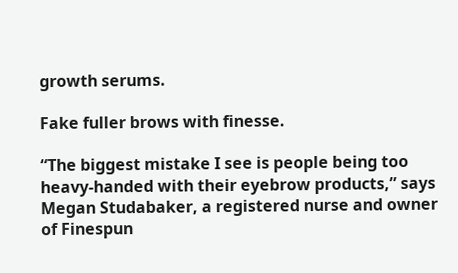growth serums.

Fake fuller brows with finesse.

“The biggest mistake I see is people being too heavy-handed with their eyebrow products,” says Megan Studabaker, a registered nurse and owner of Finespun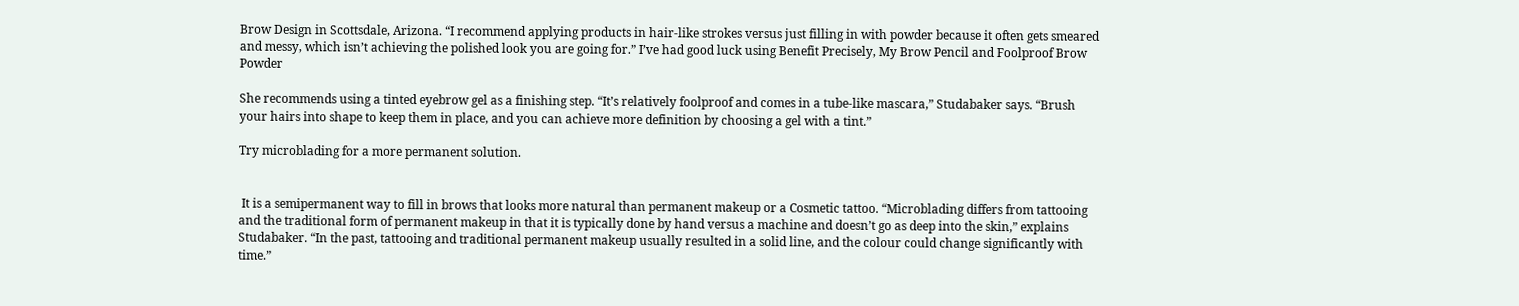Brow Design in Scottsdale, Arizona. “I recommend applying products in hair-like strokes versus just filling in with powder because it often gets smeared and messy, which isn’t achieving the polished look you are going for.” I’ve had good luck using Benefit Precisely, My Brow Pencil and Foolproof Brow Powder

She recommends using a tinted eyebrow gel as a finishing step. “It’s relatively foolproof and comes in a tube-like mascara,” Studabaker says. “Brush your hairs into shape to keep them in place, and you can achieve more definition by choosing a gel with a tint.”

Try microblading for a more permanent solution.


 It is a semipermanent way to fill in brows that looks more natural than permanent makeup or a Cosmetic tattoo. “Microblading differs from tattooing and the traditional form of permanent makeup in that it is typically done by hand versus a machine and doesn’t go as deep into the skin,” explains Studabaker. “In the past, tattooing and traditional permanent makeup usually resulted in a solid line, and the colour could change significantly with time.”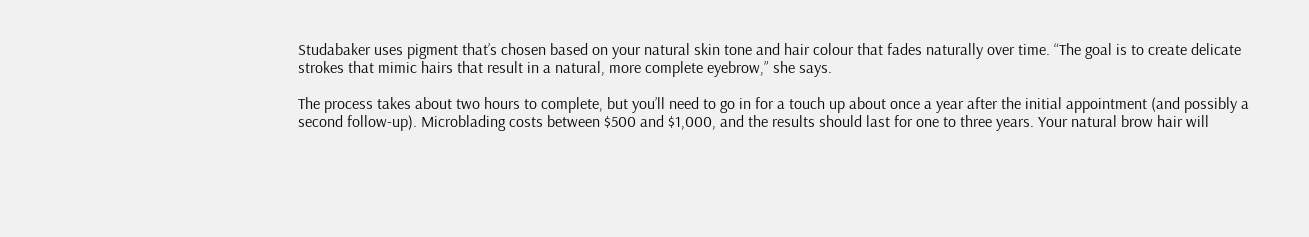Studabaker uses pigment that’s chosen based on your natural skin tone and hair colour that fades naturally over time. “The goal is to create delicate strokes that mimic hairs that result in a natural, more complete eyebrow,” she says.

The process takes about two hours to complete, but you’ll need to go in for a touch up about once a year after the initial appointment (and possibly a second follow-up). Microblading costs between $500 and $1,000, and the results should last for one to three years. Your natural brow hair will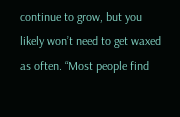continue to grow, but you likely won’t need to get waxed as often. “Most people find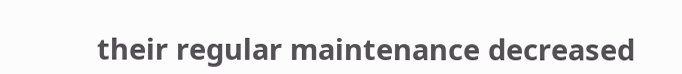their regular maintenance decreased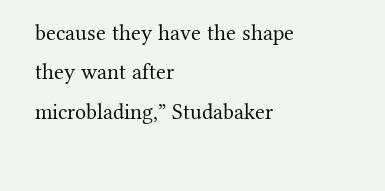because they have the shape they want after microblading,” Studabaker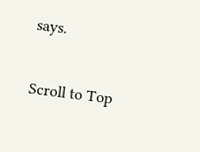says.

Scroll to Top